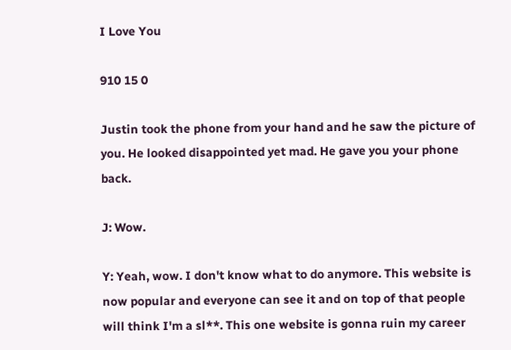I Love You

910 15 0

Justin took the phone from your hand and he saw the picture of you. He looked disappointed yet mad. He gave you your phone back.

J: Wow.

Y: Yeah, wow. I don't know what to do anymore. This website is now popular and everyone can see it and on top of that people will think I'm a sl**. This one website is gonna ruin my career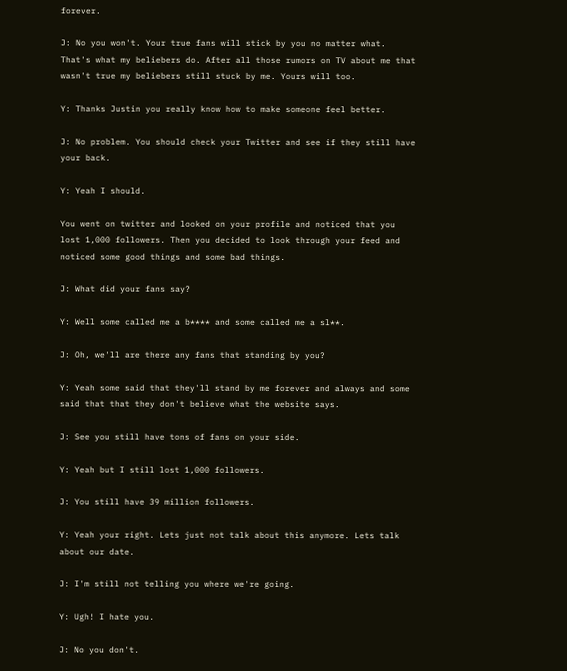forever.

J: No you won't. Your true fans will stick by you no matter what. That's what my beliebers do. After all those rumors on TV about me that wasn't true my beliebers still stuck by me. Yours will too.

Y: Thanks Justin you really know how to make someone feel better.

J: No problem. You should check your Twitter and see if they still have your back.

Y: Yeah I should.

You went on twitter and looked on your profile and noticed that you lost 1,000 followers. Then you decided to look through your feed and noticed some good things and some bad things.

J: What did your fans say?

Y: Well some called me a b**** and some called me a sl**.

J: Oh, we'll are there any fans that standing by you?

Y: Yeah some said that they'll stand by me forever and always and some said that that they don't believe what the website says.

J: See you still have tons of fans on your side.

Y: Yeah but I still lost 1,000 followers.

J: You still have 39 million followers.

Y: Yeah your right. Lets just not talk about this anymore. Lets talk about our date.

J: I'm still not telling you where we're going.

Y: Ugh! I hate you.

J: No you don't.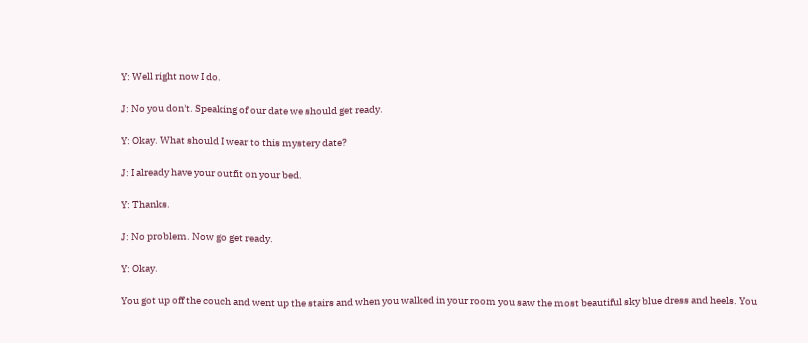Y: Well right now I do.

J: No you don't. Speaking of our date we should get ready.

Y: Okay. What should I wear to this mystery date?

J: I already have your outfit on your bed.

Y: Thanks.

J: No problem. Now go get ready.

Y: Okay.

You got up off the couch and went up the stairs and when you walked in your room you saw the most beautiful sky blue dress and heels. You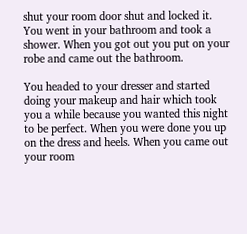shut your room door shut and locked it. You went in your bathroom and took a shower. When you got out you put on your robe and came out the bathroom.

You headed to your dresser and started doing your makeup and hair which took you a while because you wanted this night to be perfect. When you were done you up on the dress and heels. When you came out your room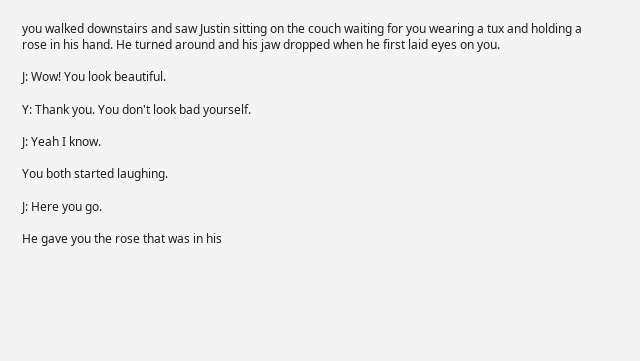you walked downstairs and saw Justin sitting on the couch waiting for you wearing a tux and holding a rose in his hand. He turned around and his jaw dropped when he first laid eyes on you.

J: Wow! You look beautiful.

Y: Thank you. You don't look bad yourself.

J: Yeah I know.

You both started laughing.

J: Here you go.

He gave you the rose that was in his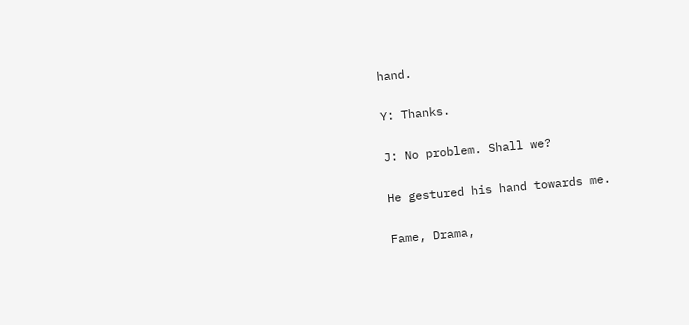hand.

Y: Thanks.

J: No problem. Shall we?

He gestured his hand towards me.

Fame, Drama,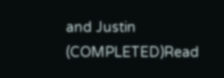and Justin (COMPLETED)Read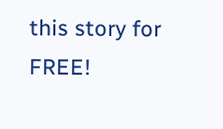this story for FREE!